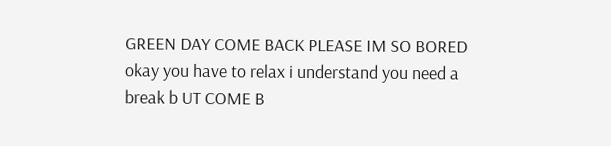GREEN DAY COME BACK PLEASE IM SO BORED okay you have to relax i understand you need a break b UT COME B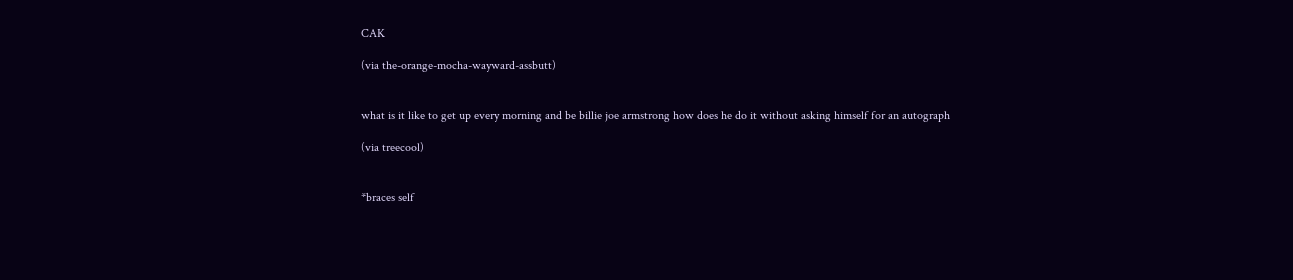CAK

(via the-orange-mocha-wayward-assbutt)


what is it like to get up every morning and be billie joe armstrong how does he do it without asking himself for an autograph

(via treecool)


*braces self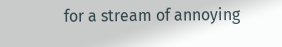for a stream of annoying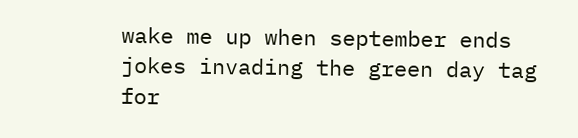wake me up when september ends jokes invading the green day tag for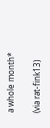a whole month*

(via rat-fink13)